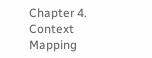Chapter 4. Context Mapping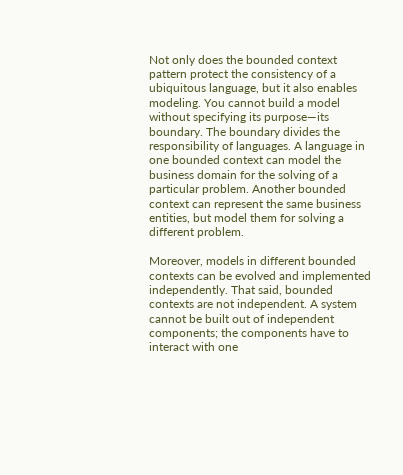Not only does the bounded context pattern protect the consistency of a ubiquitous language, but it also enables modeling. You cannot build a model without specifying its purpose—its boundary. The boundary divides the responsibility of languages. A language in one bounded context can model the business domain for the solving of a particular problem. Another bounded context can represent the same business entities, but model them for solving a different problem.

Moreover, models in different bounded contexts can be evolved and implemented independently. That said, bounded contexts are not independent. A system cannot be built out of independent components; the components have to interact with one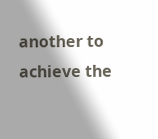another to achieve the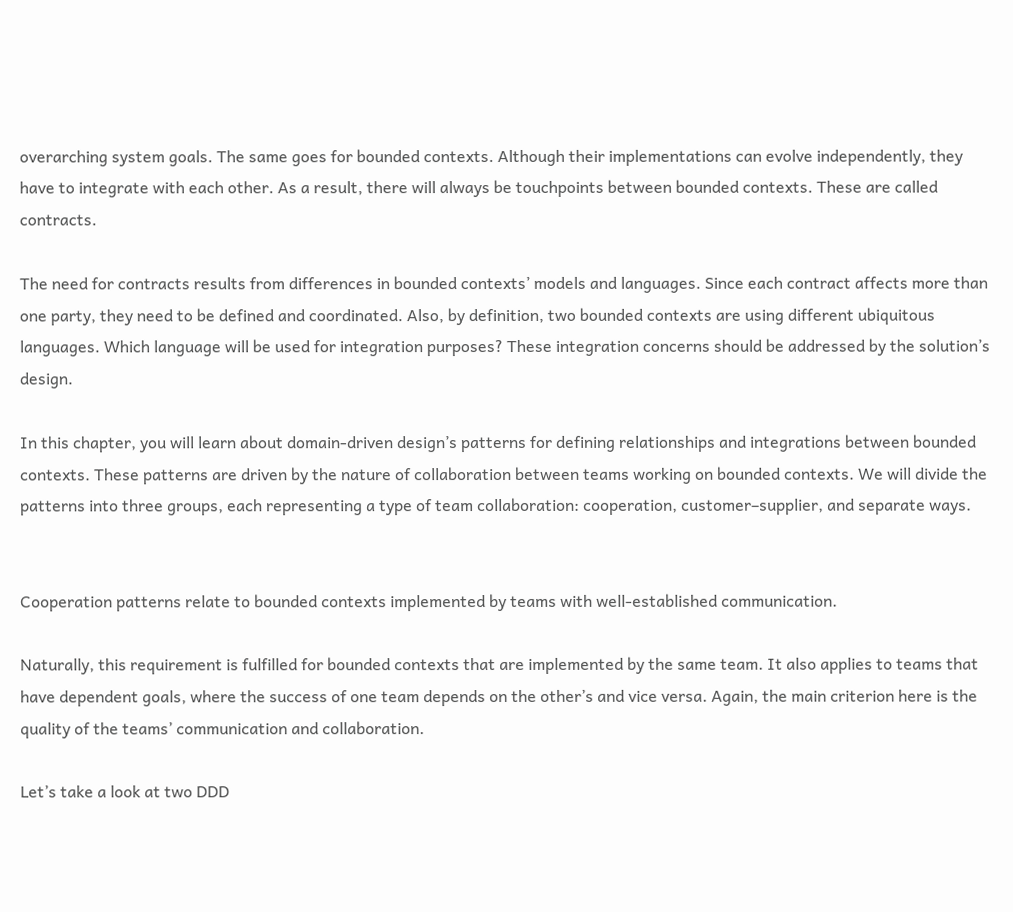overarching system goals. The same goes for bounded contexts. Although their implementations can evolve independently, they have to integrate with each other. As a result, there will always be touchpoints between bounded contexts. These are called contracts.

The need for contracts results from differences in bounded contexts’ models and languages. Since each contract affects more than one party, they need to be defined and coordinated. Also, by definition, two bounded contexts are using different ubiquitous languages. Which language will be used for integration purposes? These integration concerns should be addressed by the solution’s design.

In this chapter, you will learn about domain-driven design’s patterns for defining relationships and integrations between bounded contexts. These patterns are driven by the nature of collaboration between teams working on bounded contexts. We will divide the patterns into three groups, each representing a type of team collaboration: cooperation, customer–supplier, and separate ways.


Cooperation patterns relate to bounded contexts implemented by teams with well-established communication.

Naturally, this requirement is fulfilled for bounded contexts that are implemented by the same team. It also applies to teams that have dependent goals, where the success of one team depends on the other’s and vice versa. Again, the main criterion here is the quality of the teams’ communication and collaboration.

Let’s take a look at two DDD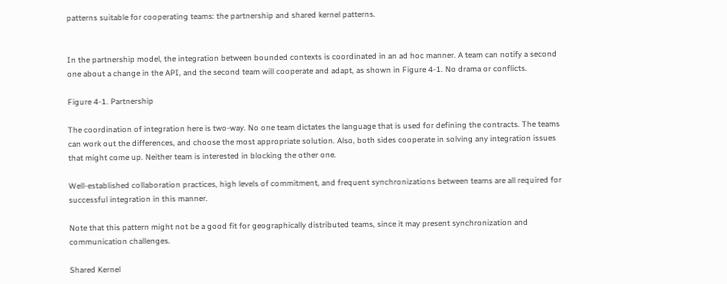patterns suitable for cooperating teams: the partnership and shared kernel patterns.


In the partnership model, the integration between bounded contexts is coordinated in an ad hoc manner. A team can notify a second one about a change in the API, and the second team will cooperate and adapt, as shown in Figure 4-1. No drama or conflicts.

Figure 4-1. Partnership

The coordination of integration here is two-way. No one team dictates the language that is used for defining the contracts. The teams can work out the differences, and choose the most appropriate solution. Also, both sides cooperate in solving any integration issues that might come up. Neither team is interested in blocking the other one.

Well-established collaboration practices, high levels of commitment, and frequent synchronizations between teams are all required for successful integration in this manner.

Note that this pattern might not be a good fit for geographically distributed teams, since it may present synchronization and communication challenges.

Shared Kernel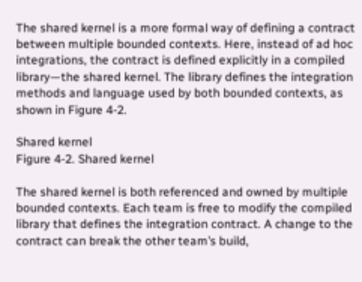The shared kernel is a more formal way of defining a contract between multiple bounded contexts. Here, instead of ad hoc integrations, the contract is defined explicitly in a compiled library—the shared kernel. The library defines the integration methods and language used by both bounded contexts, as shown in Figure 4-2.

Shared kernel
Figure 4-2. Shared kernel

The shared kernel is both referenced and owned by multiple bounded contexts. Each team is free to modify the compiled library that defines the integration contract. A change to the contract can break the other team’s build,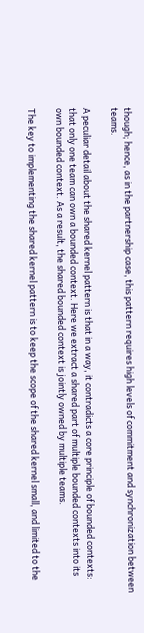though; hence, as in the partnership case, this pattern requires high levels of commitment and synchronization between teams.

A peculiar detail about the shared kernel pattern is that in a way, it contradicts a core principle of bounded contexts: that only one team can own a bounded context. Here we extract a shared part of multiple bounded contexts into its own bounded context. As a result, the shared bounded context is jointly owned by multiple teams.

The key to implementing the shared kernel pattern is to keep the scope of the shared kernel small, and limited to the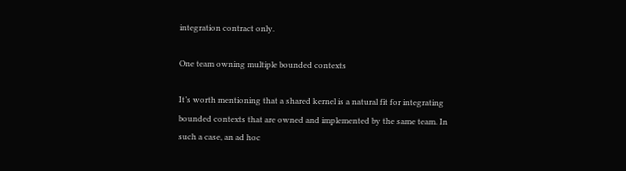integration contract only.

One team owning multiple bounded contexts

It’s worth mentioning that a shared kernel is a natural fit for integrating bounded contexts that are owned and implemented by the same team. In such a case, an ad hoc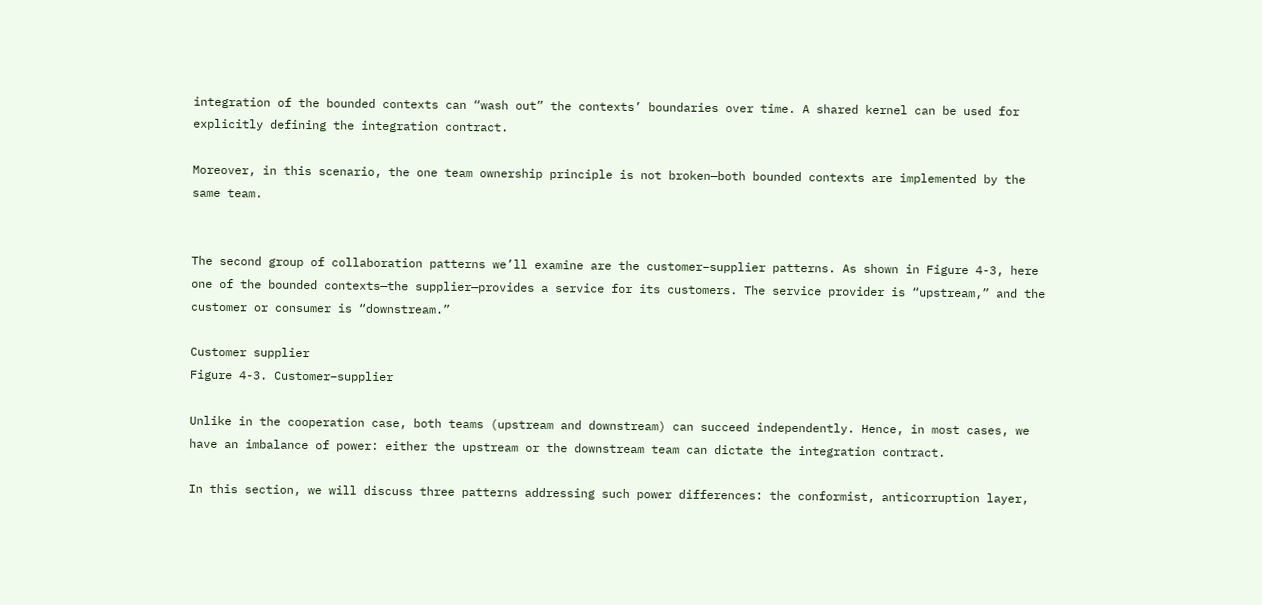integration of the bounded contexts can “wash out” the contexts’ boundaries over time. A shared kernel can be used for explicitly defining the integration contract.

Moreover, in this scenario, the one team ownership principle is not broken—both bounded contexts are implemented by the same team.


The second group of collaboration patterns we’ll examine are the customer–supplier patterns. As shown in Figure 4-3, here one of the bounded contexts—the supplier—provides a service for its customers. The service provider is “upstream,” and the customer or consumer is “downstream.”

Customer supplier
Figure 4-3. Customer–supplier

Unlike in the cooperation case, both teams (upstream and downstream) can succeed independently. Hence, in most cases, we have an imbalance of power: either the upstream or the downstream team can dictate the integration contract.

In this section, we will discuss three patterns addressing such power differences: the conformist, anticorruption layer,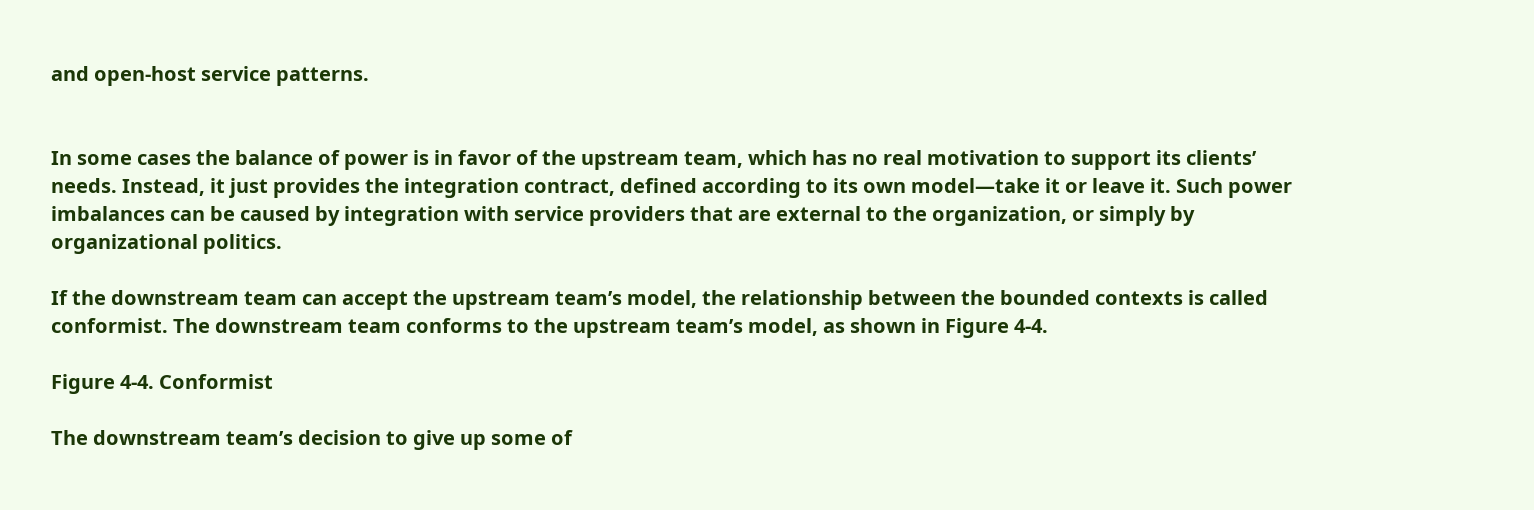and open-host service patterns.


In some cases the balance of power is in favor of the upstream team, which has no real motivation to support its clients’ needs. Instead, it just provides the integration contract, defined according to its own model—take it or leave it. Such power imbalances can be caused by integration with service providers that are external to the organization, or simply by organizational politics.

If the downstream team can accept the upstream team’s model, the relationship between the bounded contexts is called conformist. The downstream team conforms to the upstream team’s model, as shown in Figure 4-4.

Figure 4-4. Conformist

The downstream team’s decision to give up some of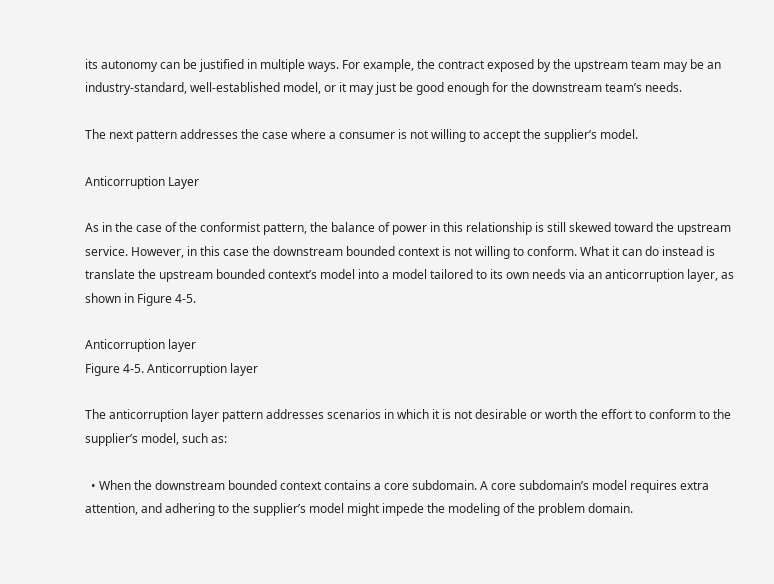its autonomy can be justified in multiple ways. For example, the contract exposed by the upstream team may be an industry-standard, well-established model, or it may just be good enough for the downstream team’s needs.

The next pattern addresses the case where a consumer is not willing to accept the supplier’s model.

Anticorruption Layer

As in the case of the conformist pattern, the balance of power in this relationship is still skewed toward the upstream service. However, in this case the downstream bounded context is not willing to conform. What it can do instead is translate the upstream bounded context’s model into a model tailored to its own needs via an anticorruption layer, as shown in Figure 4-5.

Anticorruption layer
Figure 4-5. Anticorruption layer

The anticorruption layer pattern addresses scenarios in which it is not desirable or worth the effort to conform to the supplier’s model, such as:

  • When the downstream bounded context contains a core subdomain. A core subdomain’s model requires extra attention, and adhering to the supplier’s model might impede the modeling of the problem domain.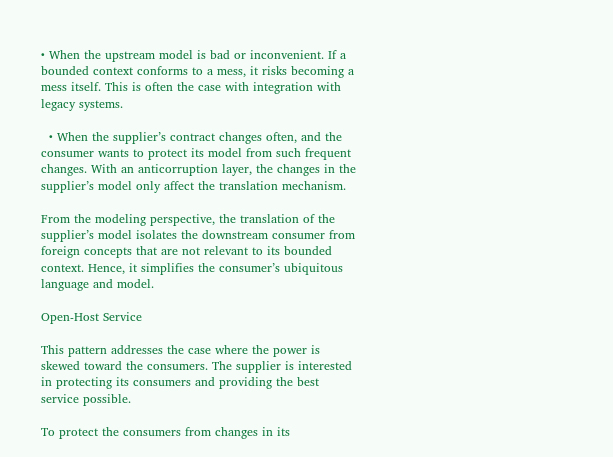• When the upstream model is bad or inconvenient. If a bounded context conforms to a mess, it risks becoming a mess itself. This is often the case with integration with legacy systems.

  • When the supplier’s contract changes often, and the consumer wants to protect its model from such frequent changes. With an anticorruption layer, the changes in the supplier’s model only affect the translation mechanism.

From the modeling perspective, the translation of the supplier’s model isolates the downstream consumer from foreign concepts that are not relevant to its bounded context. Hence, it simplifies the consumer’s ubiquitous language and model.

Open-Host Service

This pattern addresses the case where the power is skewed toward the consumers. The supplier is interested in protecting its consumers and providing the best service possible.

To protect the consumers from changes in its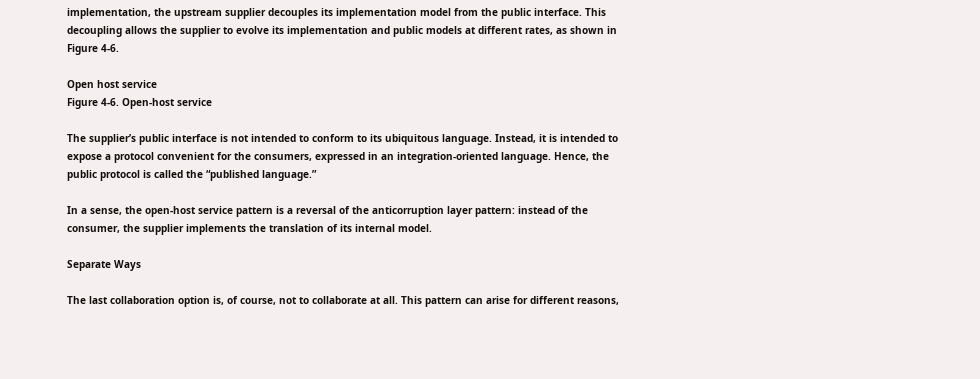implementation, the upstream supplier decouples its implementation model from the public interface. This decoupling allows the supplier to evolve its implementation and public models at different rates, as shown in Figure 4-6.

Open host service
Figure 4-6. Open-host service

The supplier’s public interface is not intended to conform to its ubiquitous language. Instead, it is intended to expose a protocol convenient for the consumers, expressed in an integration-oriented language. Hence, the public protocol is called the “published language.”

In a sense, the open-host service pattern is a reversal of the anticorruption layer pattern: instead of the consumer, the supplier implements the translation of its internal model.

Separate Ways

The last collaboration option is, of course, not to collaborate at all. This pattern can arise for different reasons,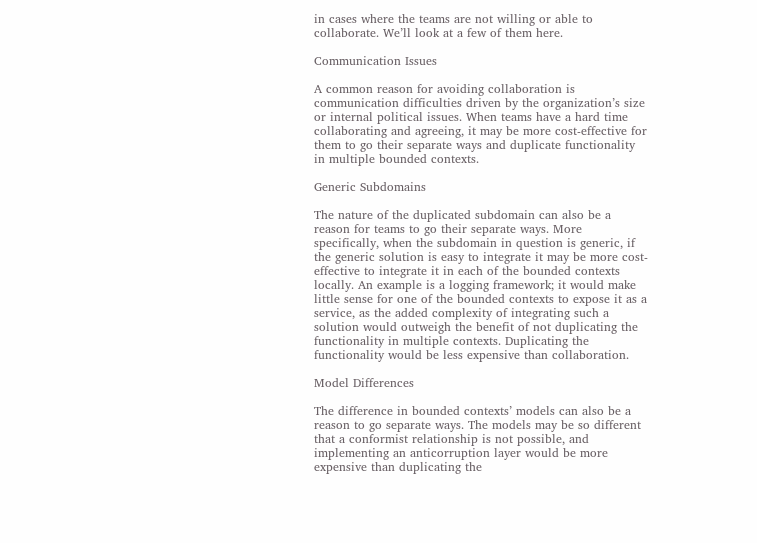in cases where the teams are not willing or able to collaborate. We’ll look at a few of them here.

Communication Issues

A common reason for avoiding collaboration is communication difficulties driven by the organization’s size or internal political issues. When teams have a hard time collaborating and agreeing, it may be more cost-effective for them to go their separate ways and duplicate functionality in multiple bounded contexts.

Generic Subdomains

The nature of the duplicated subdomain can also be a reason for teams to go their separate ways. More specifically, when the subdomain in question is generic, if the generic solution is easy to integrate it may be more cost-effective to integrate it in each of the bounded contexts locally. An example is a logging framework; it would make little sense for one of the bounded contexts to expose it as a service, as the added complexity of integrating such a solution would outweigh the benefit of not duplicating the functionality in multiple contexts. Duplicating the functionality would be less expensive than collaboration.

Model Differences

The difference in bounded contexts’ models can also be a reason to go separate ways. The models may be so different that a conformist relationship is not possible, and implementing an anticorruption layer would be more expensive than duplicating the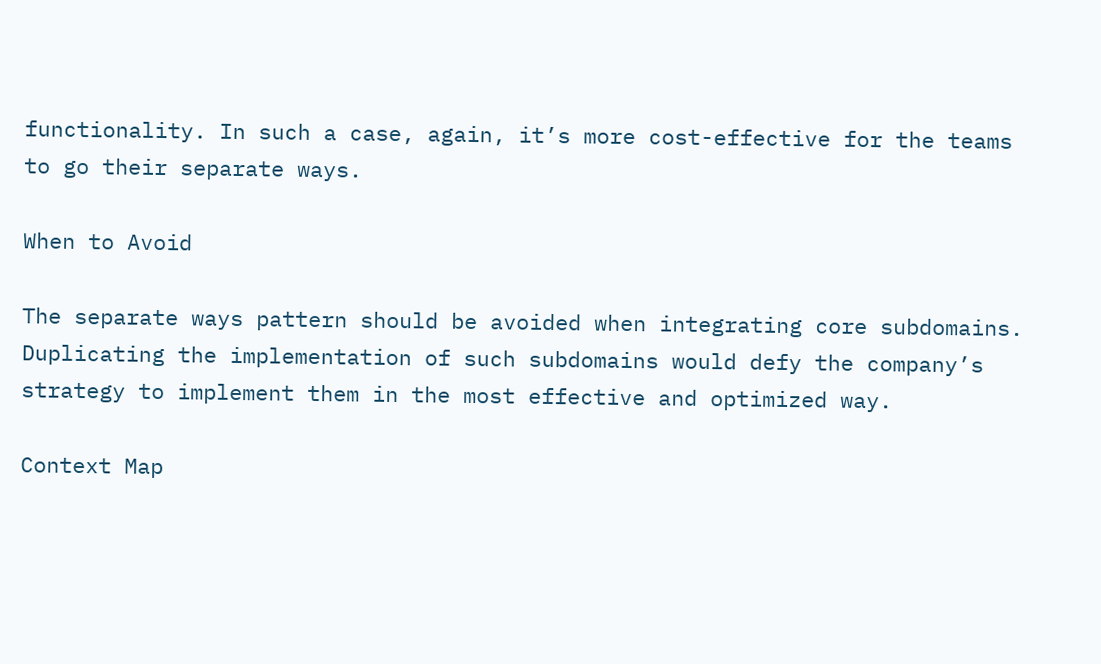functionality. In such a case, again, it’s more cost-effective for the teams to go their separate ways.

When to Avoid

The separate ways pattern should be avoided when integrating core subdomains. Duplicating the implementation of such subdomains would defy the company’s strategy to implement them in the most effective and optimized way.

Context Map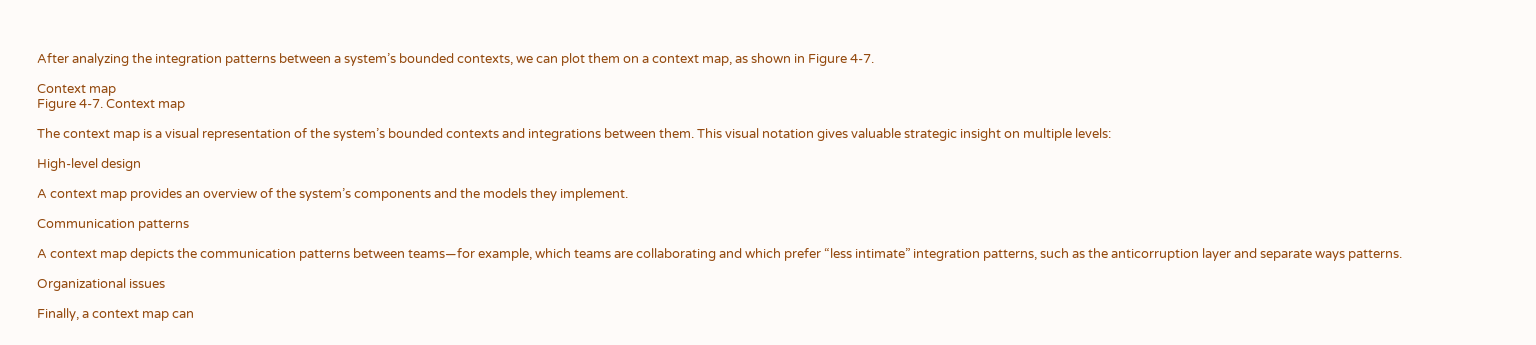After analyzing the integration patterns between a system’s bounded contexts, we can plot them on a context map, as shown in Figure 4-7.

Context map
Figure 4-7. Context map

The context map is a visual representation of the system’s bounded contexts and integrations between them. This visual notation gives valuable strategic insight on multiple levels:

High-level design

A context map provides an overview of the system’s components and the models they implement.

Communication patterns

A context map depicts the communication patterns between teams—for example, which teams are collaborating and which prefer “less intimate” integration patterns, such as the anticorruption layer and separate ways patterns.

Organizational issues

Finally, a context map can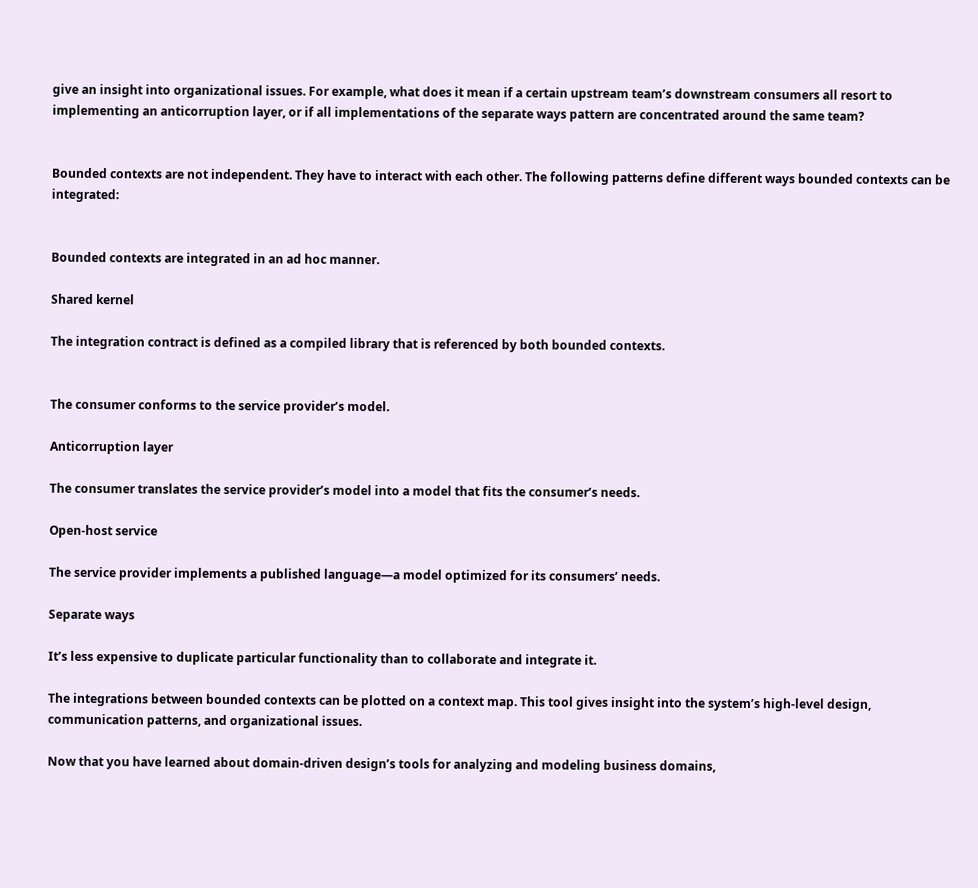give an insight into organizational issues. For example, what does it mean if a certain upstream team’s downstream consumers all resort to implementing an anticorruption layer, or if all implementations of the separate ways pattern are concentrated around the same team?


Bounded contexts are not independent. They have to interact with each other. The following patterns define different ways bounded contexts can be integrated:


Bounded contexts are integrated in an ad hoc manner.

Shared kernel

The integration contract is defined as a compiled library that is referenced by both bounded contexts.


The consumer conforms to the service provider’s model.

Anticorruption layer

The consumer translates the service provider’s model into a model that fits the consumer’s needs.

Open-host service

The service provider implements a published language—a model optimized for its consumers’ needs.

Separate ways

It’s less expensive to duplicate particular functionality than to collaborate and integrate it.

The integrations between bounded contexts can be plotted on a context map. This tool gives insight into the system’s high-level design, communication patterns, and organizational issues.

Now that you have learned about domain-driven design’s tools for analyzing and modeling business domains,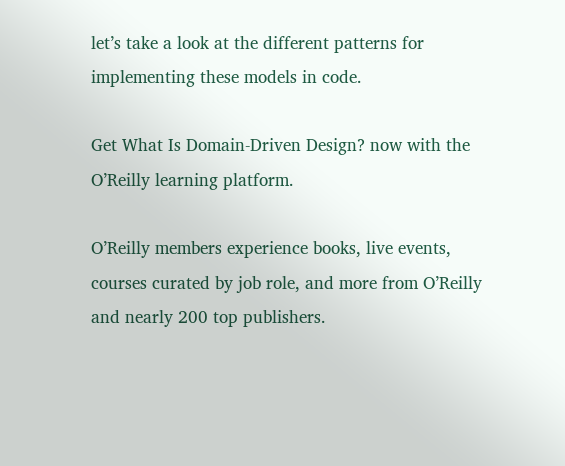let’s take a look at the different patterns for implementing these models in code.

Get What Is Domain-Driven Design? now with the O’Reilly learning platform.

O’Reilly members experience books, live events, courses curated by job role, and more from O’Reilly and nearly 200 top publishers.